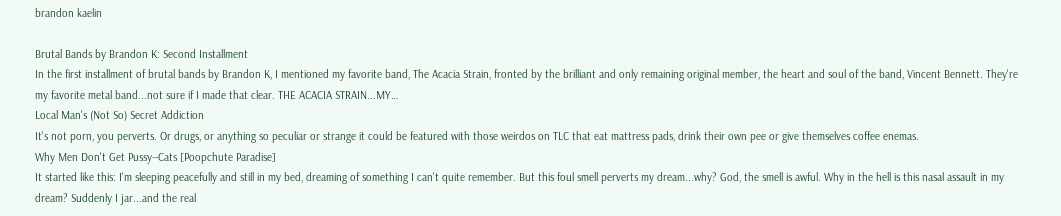brandon kaelin

Brutal Bands by Brandon K: Second Installment
In the first installment of brutal bands by Brandon K, I mentioned my favorite band, The Acacia Strain, fronted by the brilliant and only remaining original member, the heart and soul of the band, Vincent Bennett. They're my favorite metal band...not sure if I made that clear. THE ACACIA STRAIN...MY…
Local Man's (Not So) Secret Addiction
It's not porn, you perverts. Or drugs, or anything so peculiar or strange it could be featured with those weirdos on TLC that eat mattress pads, drink their own pee or give themselves coffee enemas.
Why Men Don't Get Pussy--Cats [Poopchute Paradise]
It started like this: I'm sleeping peacefully and still in my bed, dreaming of something I can't quite remember. But this foul smell perverts my dream...why? God, the smell is awful. Why in the hell is this nasal assault in my dream? Suddenly I jar...and the real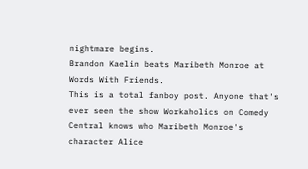nightmare begins.
Brandon Kaelin beats Maribeth Monroe at Words With Friends.
This is a total fanboy post. Anyone that's ever seen the show Workaholics on Comedy Central knows who Maribeth Monroe's character Alice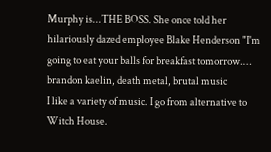Murphy is...THE BOSS. She once told her hilariously dazed employee Blake Henderson "I'm going to eat your balls for breakfast tomorrow.…
brandon kaelin, death metal, brutal music
I like a variety of music. I go from alternative to Witch House.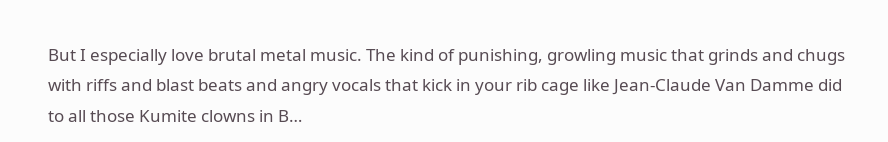But I especially love brutal metal music. The kind of punishing, growling music that grinds and chugs with riffs and blast beats and angry vocals that kick in your rib cage like Jean-Claude Van Damme did to all those Kumite clowns in B…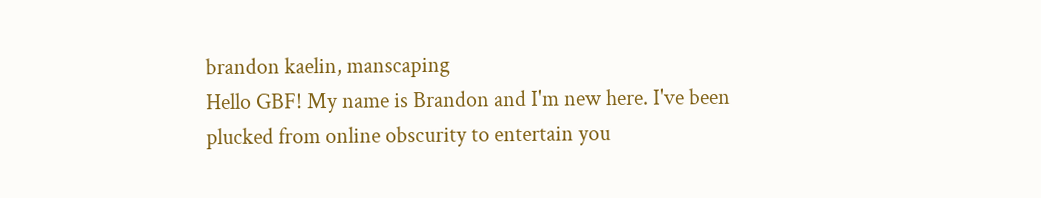brandon kaelin, manscaping
Hello GBF! My name is Brandon and I'm new here. I've been plucked from online obscurity to entertain you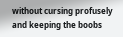without cursing profusely and keeping the boobs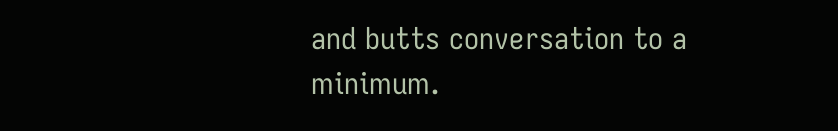and butts conversation to a minimum.